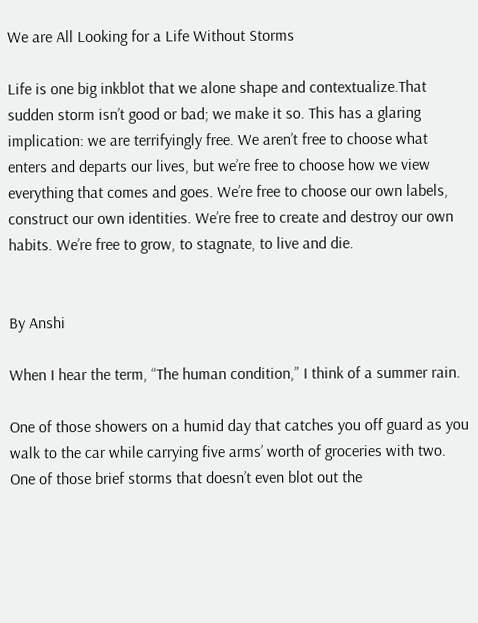We are All Looking for a Life Without Storms

Life is one big inkblot that we alone shape and contextualize.That sudden storm isn’t good or bad; we make it so. This has a glaring implication: we are terrifyingly free. We aren’t free to choose what enters and departs our lives, but we’re free to choose how we view everything that comes and goes. We’re free to choose our own labels, construct our own identities. We’re free to create and destroy our own habits. We’re free to grow, to stagnate, to live and die.


By Anshi

When I hear the term, “The human condition,” I think of a summer rain.

One of those showers on a humid day that catches you off guard as you walk to the car while carrying five arms’ worth of groceries with two. One of those brief storms that doesn’t even blot out the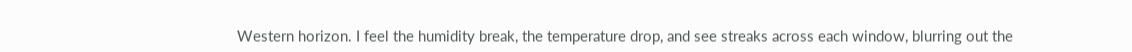Western horizon. I feel the humidity break, the temperature drop, and see streaks across each window, blurring out the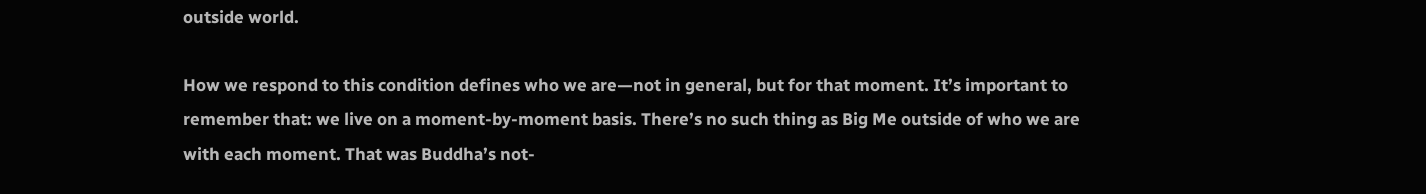outside world.

How we respond to this condition defines who we are—not in general, but for that moment. It’s important to remember that: we live on a moment-by-moment basis. There’s no such thing as Big Me outside of who we are with each moment. That was Buddha’s not-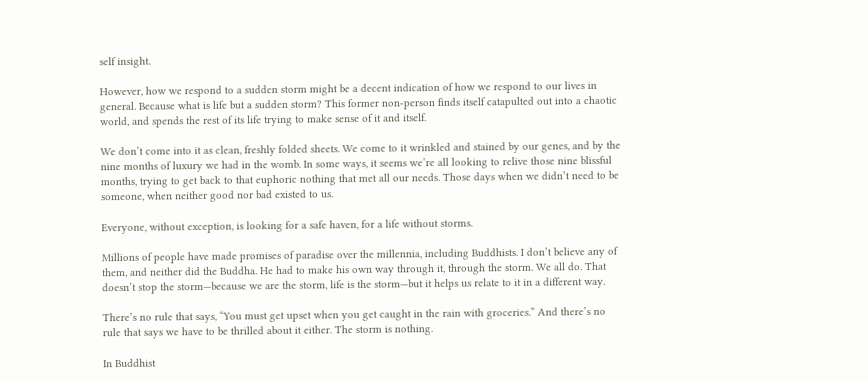self insight.

However, how we respond to a sudden storm might be a decent indication of how we respond to our lives in general. Because what is life but a sudden storm? This former non-person finds itself catapulted out into a chaotic world, and spends the rest of its life trying to make sense of it and itself.

We don’t come into it as clean, freshly folded sheets. We come to it wrinkled and stained by our genes, and by the nine months of luxury we had in the womb. In some ways, it seems we’re all looking to relive those nine blissful months, trying to get back to that euphoric nothing that met all our needs. Those days when we didn’t need to be someone, when neither good nor bad existed to us.

Everyone, without exception, is looking for a safe haven, for a life without storms.

Millions of people have made promises of paradise over the millennia, including Buddhists. I don’t believe any of them, and neither did the Buddha. He had to make his own way through it, through the storm. We all do. That doesn’t stop the storm—because we are the storm, life is the storm—but it helps us relate to it in a different way.

There’s no rule that says, “You must get upset when you get caught in the rain with groceries.” And there’s no rule that says we have to be thrilled about it either. The storm is nothing.

In Buddhist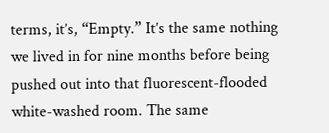terms, it’s, “Empty.” It’s the same nothing we lived in for nine months before being pushed out into that fluorescent-flooded white-washed room. The same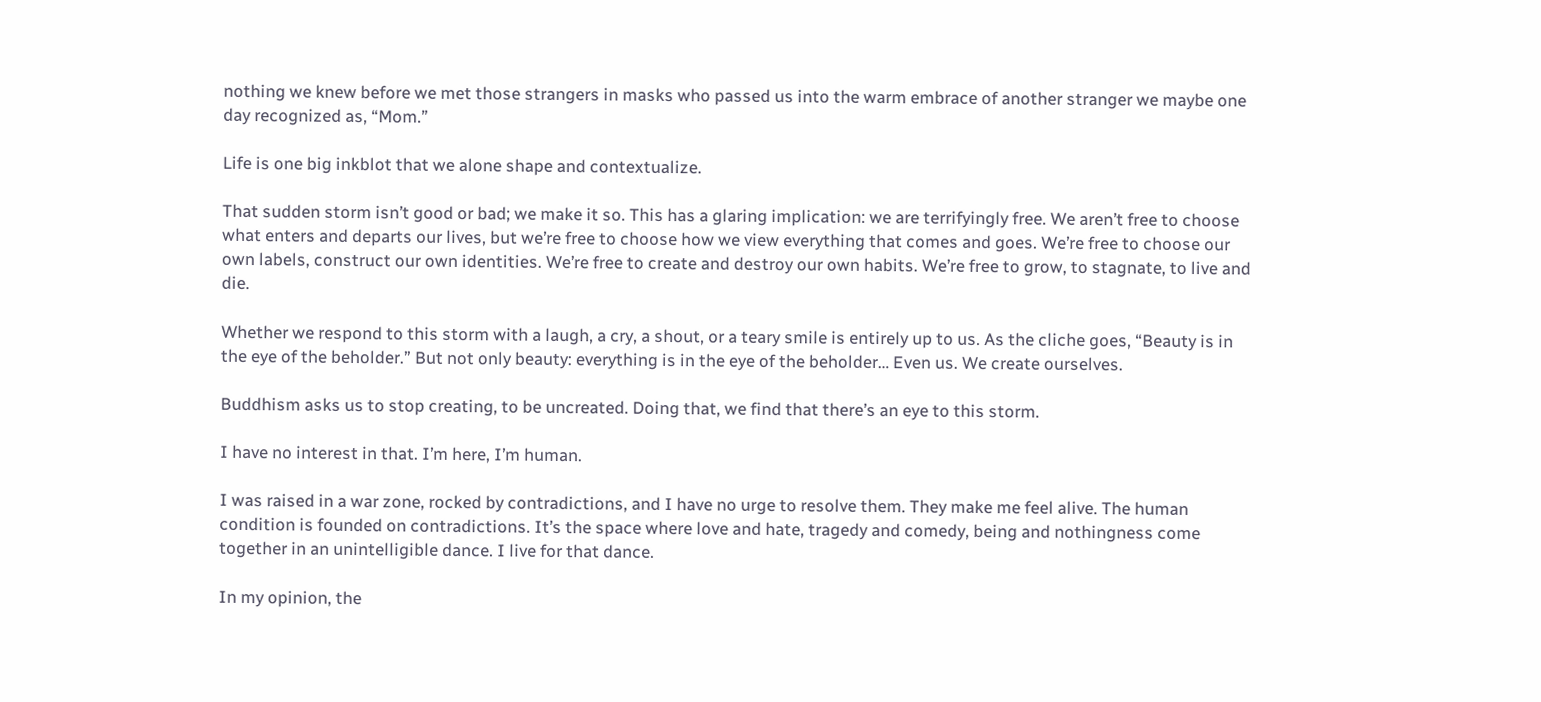nothing we knew before we met those strangers in masks who passed us into the warm embrace of another stranger we maybe one day recognized as, “Mom.”

Life is one big inkblot that we alone shape and contextualize.

That sudden storm isn’t good or bad; we make it so. This has a glaring implication: we are terrifyingly free. We aren’t free to choose what enters and departs our lives, but we’re free to choose how we view everything that comes and goes. We’re free to choose our own labels, construct our own identities. We’re free to create and destroy our own habits. We’re free to grow, to stagnate, to live and die.

Whether we respond to this storm with a laugh, a cry, a shout, or a teary smile is entirely up to us. As the cliche goes, “Beauty is in the eye of the beholder.” But not only beauty: everything is in the eye of the beholder… Even us. We create ourselves.

Buddhism asks us to stop creating, to be uncreated. Doing that, we find that there’s an eye to this storm.

I have no interest in that. I’m here, I’m human.

I was raised in a war zone, rocked by contradictions, and I have no urge to resolve them. They make me feel alive. The human condition is founded on contradictions. It’s the space where love and hate, tragedy and comedy, being and nothingness come together in an unintelligible dance. I live for that dance.

In my opinion, the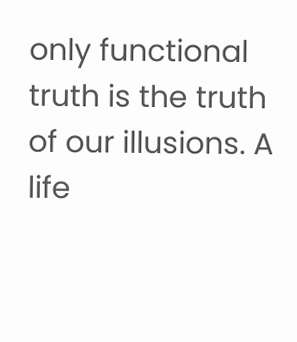only functional truth is the truth of our illusions. A life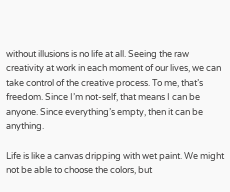without illusions is no life at all. Seeing the raw creativity at work in each moment of our lives, we can take control of the creative process. To me, that’s freedom. Since I’m not-self, that means I can be anyone. Since everything’s empty, then it can be anything.

Life is like a canvas dripping with wet paint. We might not be able to choose the colors, but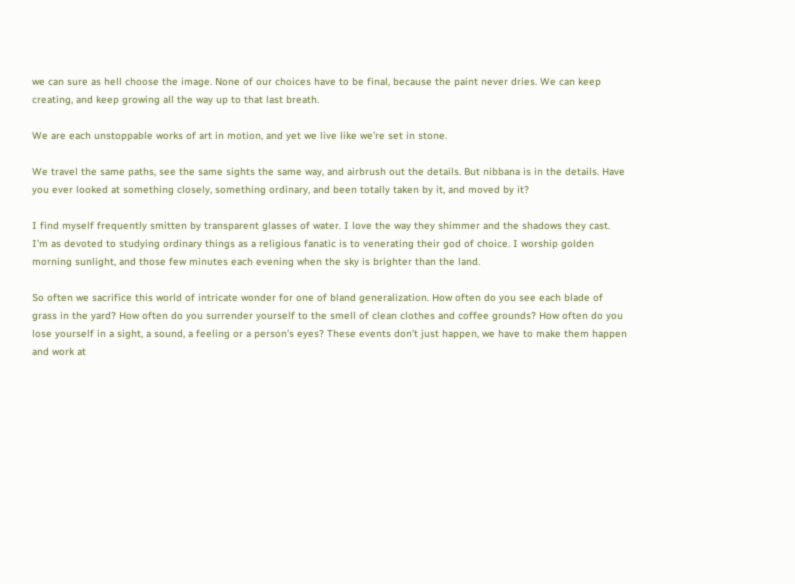we can sure as hell choose the image. None of our choices have to be final, because the paint never dries. We can keep creating, and keep growing all the way up to that last breath.

We are each unstoppable works of art in motion, and yet we live like we’re set in stone.

We travel the same paths, see the same sights the same way, and airbrush out the details. But nibbana is in the details. Have you ever looked at something closely, something ordinary, and been totally taken by it, and moved by it?

I find myself frequently smitten by transparent glasses of water. I love the way they shimmer and the shadows they cast. I’m as devoted to studying ordinary things as a religious fanatic is to venerating their god of choice. I worship golden morning sunlight, and those few minutes each evening when the sky is brighter than the land.

So often we sacrifice this world of intricate wonder for one of bland generalization. How often do you see each blade of grass in the yard? How often do you surrender yourself to the smell of clean clothes and coffee grounds? How often do you lose yourself in a sight, a sound, a feeling or a person’s eyes? These events don’t just happen, we have to make them happen and work at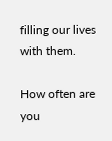filling our lives with them.

How often are you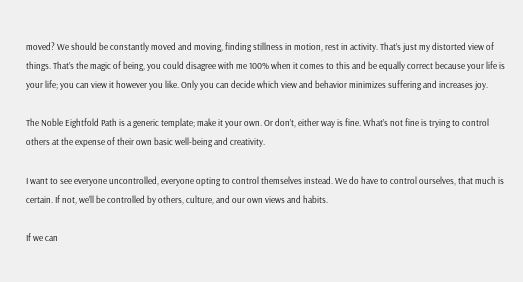moved? We should be constantly moved and moving, finding stillness in motion, rest in activity. That’s just my distorted view of things. That’s the magic of being, you could disagree with me 100% when it comes to this and be equally correct because your life is your life; you can view it however you like. Only you can decide which view and behavior minimizes suffering and increases joy.

The Noble Eightfold Path is a generic template; make it your own. Or don’t, either way is fine. What’s not fine is trying to control others at the expense of their own basic well-being and creativity.

I want to see everyone uncontrolled, everyone opting to control themselves instead. We do have to control ourselves, that much is certain. If not, we’ll be controlled by others, culture, and our own views and habits.

If we can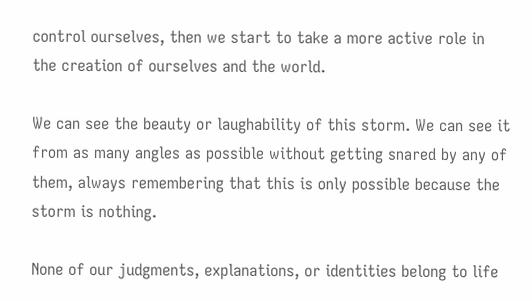control ourselves, then we start to take a more active role in the creation of ourselves and the world.

We can see the beauty or laughability of this storm. We can see it from as many angles as possible without getting snared by any of them, always remembering that this is only possible because the storm is nothing.

None of our judgments, explanations, or identities belong to life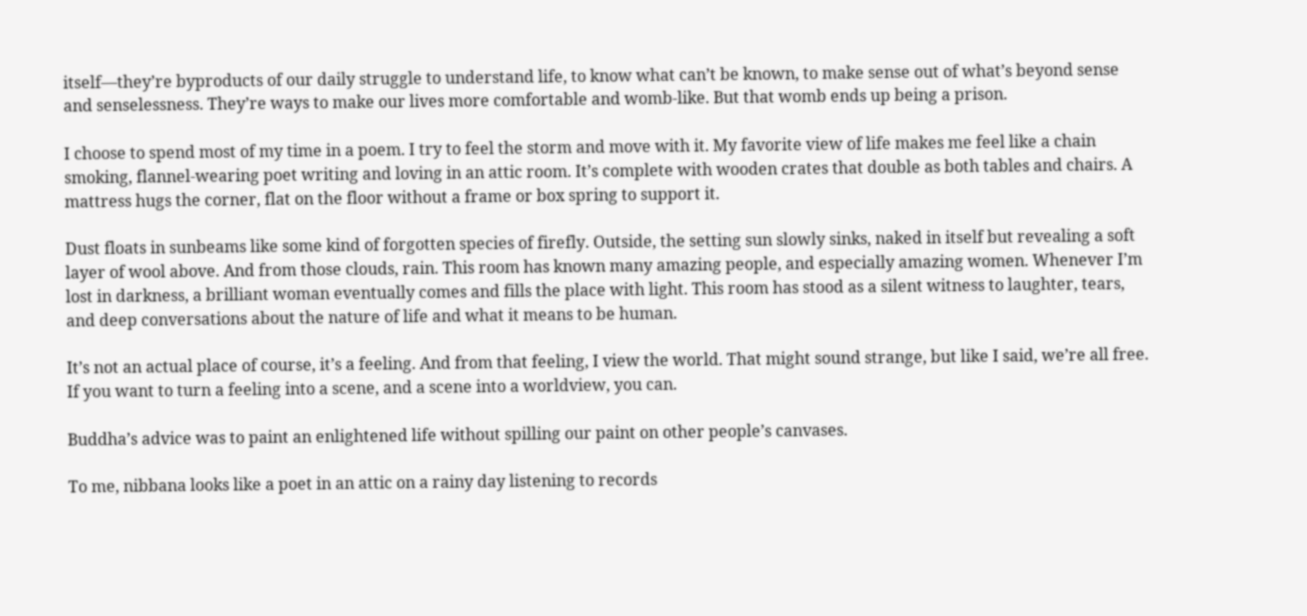itself—they’re byproducts of our daily struggle to understand life, to know what can’t be known, to make sense out of what’s beyond sense and senselessness. They’re ways to make our lives more comfortable and womb-like. But that womb ends up being a prison.

I choose to spend most of my time in a poem. I try to feel the storm and move with it. My favorite view of life makes me feel like a chain smoking, flannel-wearing poet writing and loving in an attic room. It’s complete with wooden crates that double as both tables and chairs. A mattress hugs the corner, flat on the floor without a frame or box spring to support it.

Dust floats in sunbeams like some kind of forgotten species of firefly. Outside, the setting sun slowly sinks, naked in itself but revealing a soft layer of wool above. And from those clouds, rain. This room has known many amazing people, and especially amazing women. Whenever I’m lost in darkness, a brilliant woman eventually comes and fills the place with light. This room has stood as a silent witness to laughter, tears, and deep conversations about the nature of life and what it means to be human.

It’s not an actual place of course, it’s a feeling. And from that feeling, I view the world. That might sound strange, but like I said, we’re all free. If you want to turn a feeling into a scene, and a scene into a worldview, you can.

Buddha’s advice was to paint an enlightened life without spilling our paint on other people’s canvases.

To me, nibbana looks like a poet in an attic on a rainy day listening to records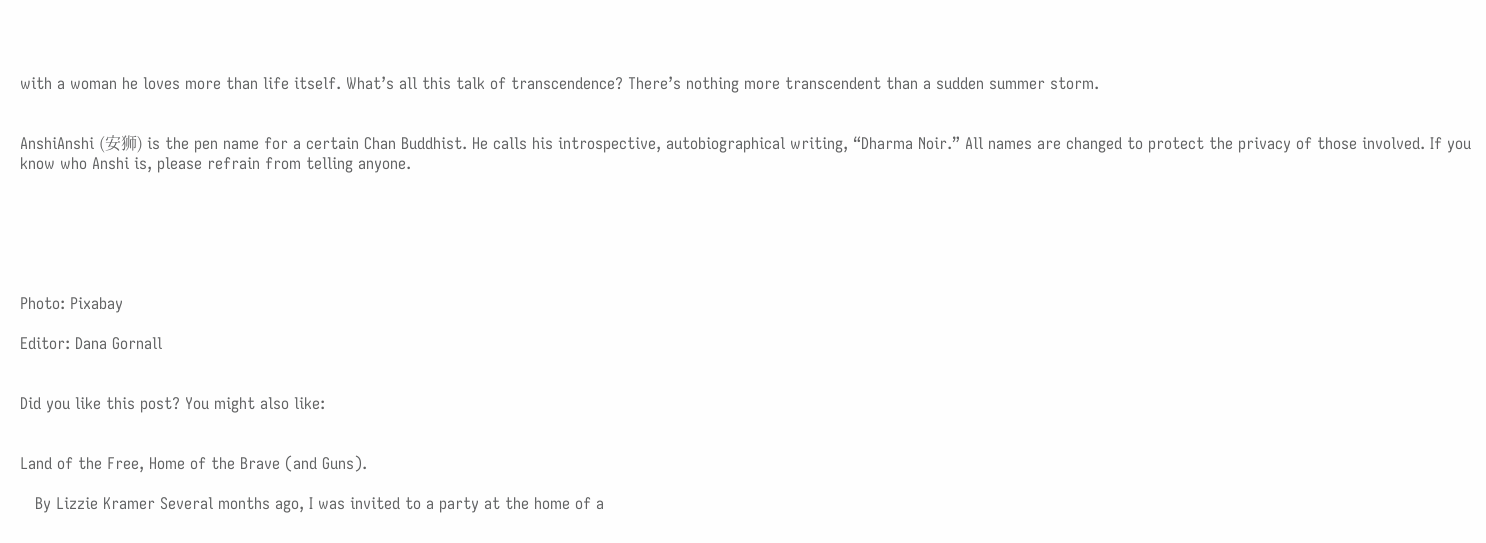with a woman he loves more than life itself. What’s all this talk of transcendence? There’s nothing more transcendent than a sudden summer storm.


AnshiAnshi (安狮) is the pen name for a certain Chan Buddhist. He calls his introspective, autobiographical writing, “Dharma Noir.” All names are changed to protect the privacy of those involved. If you know who Anshi is, please refrain from telling anyone.






Photo: Pixabay

Editor: Dana Gornall


Did you like this post? You might also like:


Land of the Free, Home of the Brave (and Guns).

   By Lizzie Kramer Several months ago, I was invited to a party at the home of a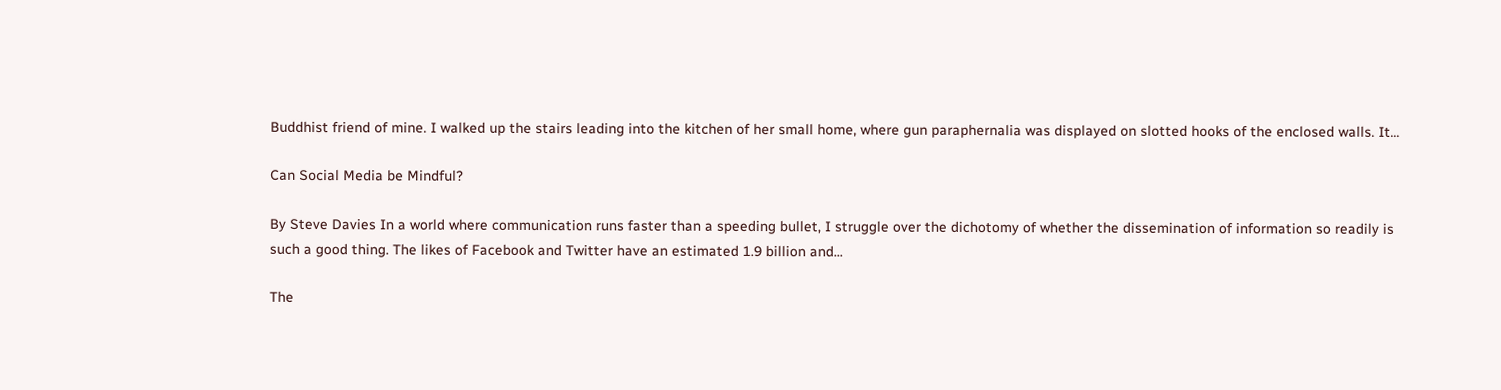Buddhist friend of mine. I walked up the stairs leading into the kitchen of her small home, where gun paraphernalia was displayed on slotted hooks of the enclosed walls. It...

Can Social Media be Mindful?

By Steve Davies In a world where communication runs faster than a speeding bullet, I struggle over the dichotomy of whether the dissemination of information so readily is such a good thing. The likes of Facebook and Twitter have an estimated 1.9 billion and...

The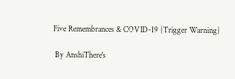Five Remembrances & COVID-19 {Trigger Warning}

 By AnshiThere's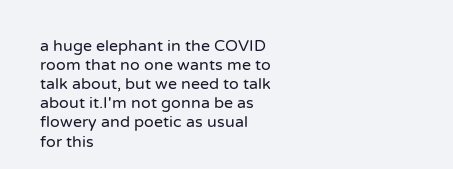a huge elephant in the COVID room that no one wants me to talk about, but we need to talk about it.I'm not gonna be as flowery and poetic as usual for this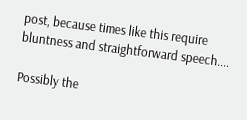post, because times like this require bluntness and straightforward speech....

Possibly the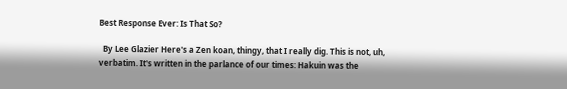Best Response Ever: Is That So?

  By Lee Glazier Here's a Zen koan, thingy, that I really dig. This is not, uh, verbatim. It's written in the parlance of our times: Hakuin was the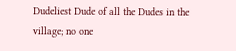Dudeliest Dude of all the Dudes in the village; no one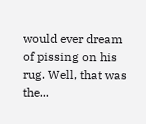would ever dream of pissing on his rug. Well, that was the...